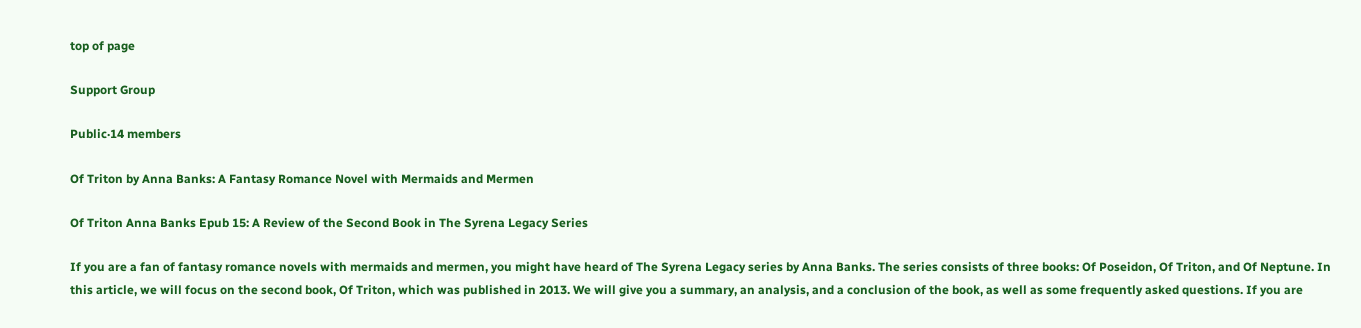top of page

Support Group

Public·14 members

Of Triton by Anna Banks: A Fantasy Romance Novel with Mermaids and Mermen

Of Triton Anna Banks Epub 15: A Review of the Second Book in The Syrena Legacy Series

If you are a fan of fantasy romance novels with mermaids and mermen, you might have heard of The Syrena Legacy series by Anna Banks. The series consists of three books: Of Poseidon, Of Triton, and Of Neptune. In this article, we will focus on the second book, Of Triton, which was published in 2013. We will give you a summary, an analysis, and a conclusion of the book, as well as some frequently asked questions. If you are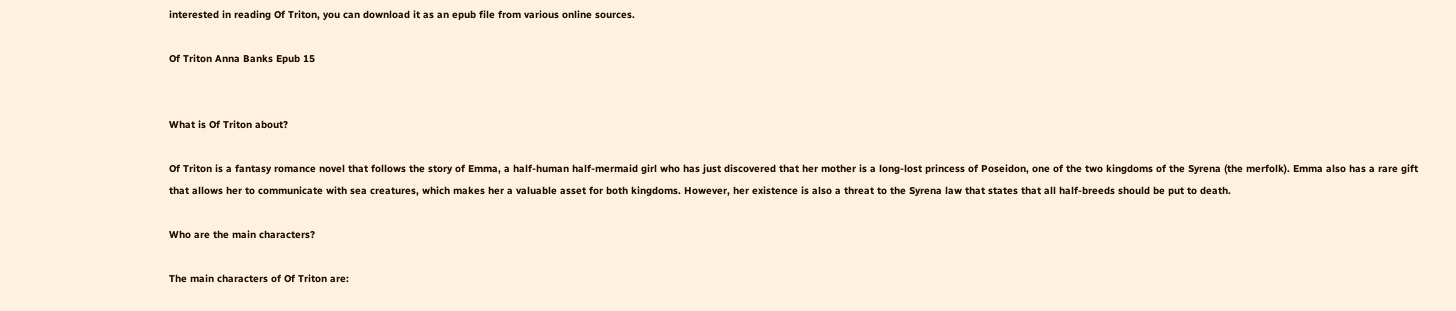interested in reading Of Triton, you can download it as an epub file from various online sources.

Of Triton Anna Banks Epub 15


What is Of Triton about?

Of Triton is a fantasy romance novel that follows the story of Emma, a half-human half-mermaid girl who has just discovered that her mother is a long-lost princess of Poseidon, one of the two kingdoms of the Syrena (the merfolk). Emma also has a rare gift that allows her to communicate with sea creatures, which makes her a valuable asset for both kingdoms. However, her existence is also a threat to the Syrena law that states that all half-breeds should be put to death.

Who are the main characters?

The main characters of Of Triton are: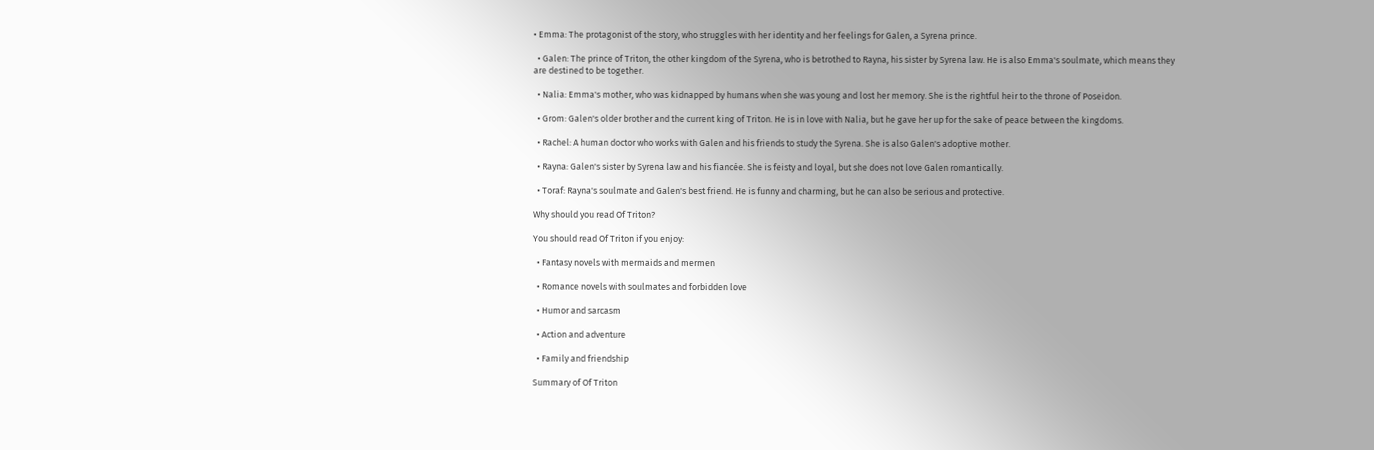• Emma: The protagonist of the story, who struggles with her identity and her feelings for Galen, a Syrena prince.

  • Galen: The prince of Triton, the other kingdom of the Syrena, who is betrothed to Rayna, his sister by Syrena law. He is also Emma's soulmate, which means they are destined to be together.

  • Nalia: Emma's mother, who was kidnapped by humans when she was young and lost her memory. She is the rightful heir to the throne of Poseidon.

  • Grom: Galen's older brother and the current king of Triton. He is in love with Nalia, but he gave her up for the sake of peace between the kingdoms.

  • Rachel: A human doctor who works with Galen and his friends to study the Syrena. She is also Galen's adoptive mother.

  • Rayna: Galen's sister by Syrena law and his fiancée. She is feisty and loyal, but she does not love Galen romantically.

  • Toraf: Rayna's soulmate and Galen's best friend. He is funny and charming, but he can also be serious and protective.

Why should you read Of Triton?

You should read Of Triton if you enjoy:

  • Fantasy novels with mermaids and mermen

  • Romance novels with soulmates and forbidden love

  • Humor and sarcasm

  • Action and adventure

  • Family and friendship

Summary of Of Triton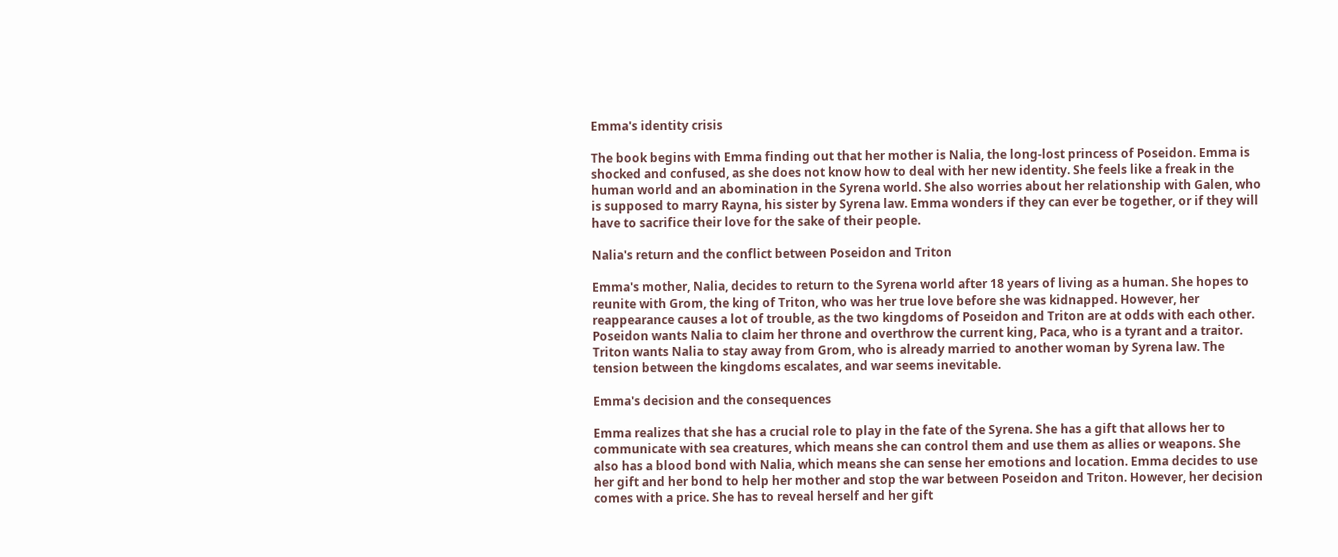Emma's identity crisis

The book begins with Emma finding out that her mother is Nalia, the long-lost princess of Poseidon. Emma is shocked and confused, as she does not know how to deal with her new identity. She feels like a freak in the human world and an abomination in the Syrena world. She also worries about her relationship with Galen, who is supposed to marry Rayna, his sister by Syrena law. Emma wonders if they can ever be together, or if they will have to sacrifice their love for the sake of their people.

Nalia's return and the conflict between Poseidon and Triton

Emma's mother, Nalia, decides to return to the Syrena world after 18 years of living as a human. She hopes to reunite with Grom, the king of Triton, who was her true love before she was kidnapped. However, her reappearance causes a lot of trouble, as the two kingdoms of Poseidon and Triton are at odds with each other. Poseidon wants Nalia to claim her throne and overthrow the current king, Paca, who is a tyrant and a traitor. Triton wants Nalia to stay away from Grom, who is already married to another woman by Syrena law. The tension between the kingdoms escalates, and war seems inevitable.

Emma's decision and the consequences

Emma realizes that she has a crucial role to play in the fate of the Syrena. She has a gift that allows her to communicate with sea creatures, which means she can control them and use them as allies or weapons. She also has a blood bond with Nalia, which means she can sense her emotions and location. Emma decides to use her gift and her bond to help her mother and stop the war between Poseidon and Triton. However, her decision comes with a price. She has to reveal herself and her gift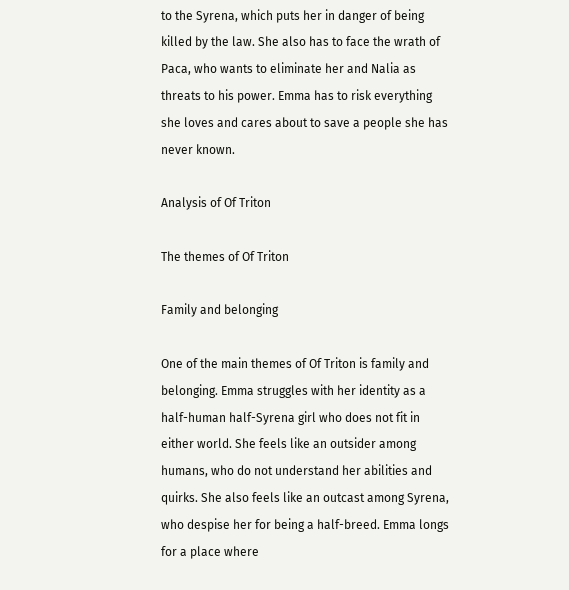to the Syrena, which puts her in danger of being killed by the law. She also has to face the wrath of Paca, who wants to eliminate her and Nalia as threats to his power. Emma has to risk everything she loves and cares about to save a people she has never known.

Analysis of Of Triton

The themes of Of Triton

Family and belonging

One of the main themes of Of Triton is family and belonging. Emma struggles with her identity as a half-human half-Syrena girl who does not fit in either world. She feels like an outsider among humans, who do not understand her abilities and quirks. She also feels like an outcast among Syrena, who despise her for being a half-breed. Emma longs for a place where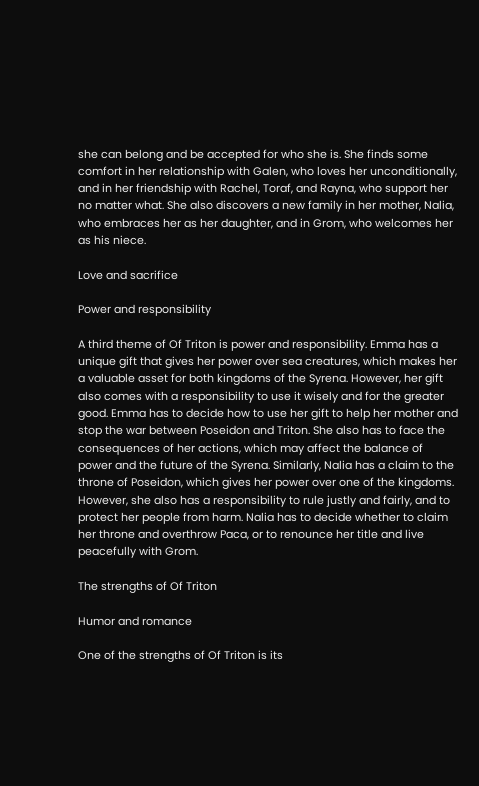she can belong and be accepted for who she is. She finds some comfort in her relationship with Galen, who loves her unconditionally, and in her friendship with Rachel, Toraf, and Rayna, who support her no matter what. She also discovers a new family in her mother, Nalia, who embraces her as her daughter, and in Grom, who welcomes her as his niece.

Love and sacrifice

Power and responsibility

A third theme of Of Triton is power and responsibility. Emma has a unique gift that gives her power over sea creatures, which makes her a valuable asset for both kingdoms of the Syrena. However, her gift also comes with a responsibility to use it wisely and for the greater good. Emma has to decide how to use her gift to help her mother and stop the war between Poseidon and Triton. She also has to face the consequences of her actions, which may affect the balance of power and the future of the Syrena. Similarly, Nalia has a claim to the throne of Poseidon, which gives her power over one of the kingdoms. However, she also has a responsibility to rule justly and fairly, and to protect her people from harm. Nalia has to decide whether to claim her throne and overthrow Paca, or to renounce her title and live peacefully with Grom.

The strengths of Of Triton

Humor and romance

One of the strengths of Of Triton is its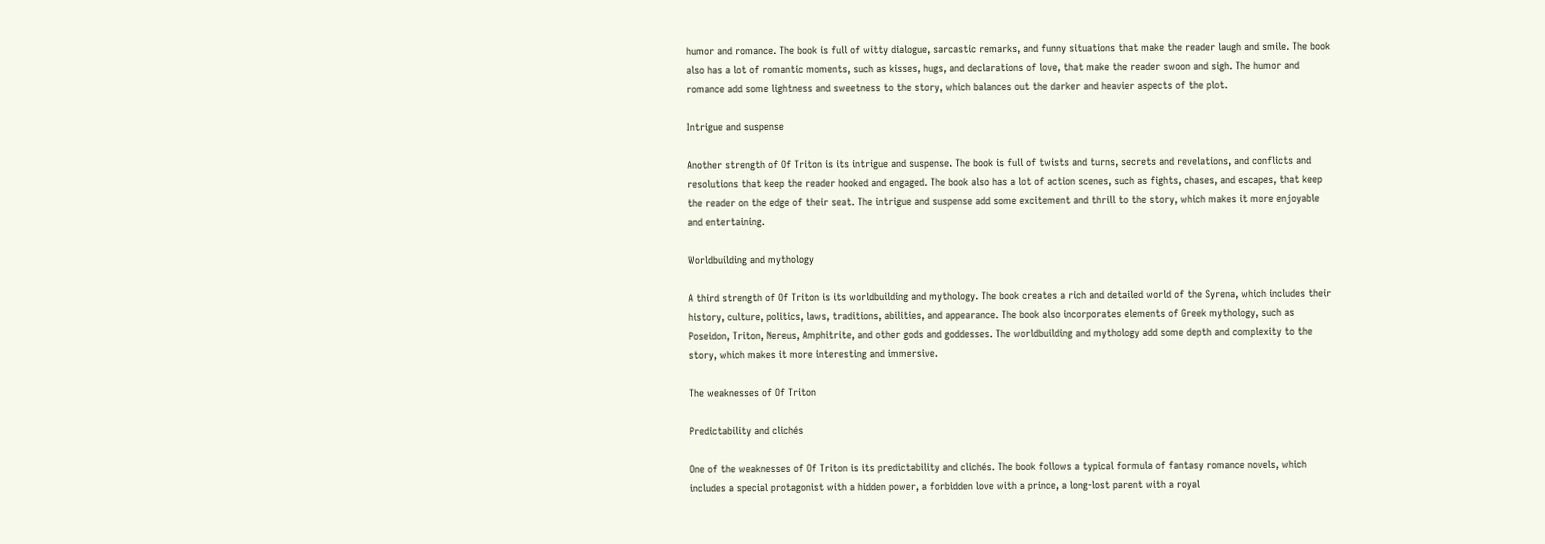humor and romance. The book is full of witty dialogue, sarcastic remarks, and funny situations that make the reader laugh and smile. The book also has a lot of romantic moments, such as kisses, hugs, and declarations of love, that make the reader swoon and sigh. The humor and romance add some lightness and sweetness to the story, which balances out the darker and heavier aspects of the plot.

Intrigue and suspense

Another strength of Of Triton is its intrigue and suspense. The book is full of twists and turns, secrets and revelations, and conflicts and resolutions that keep the reader hooked and engaged. The book also has a lot of action scenes, such as fights, chases, and escapes, that keep the reader on the edge of their seat. The intrigue and suspense add some excitement and thrill to the story, which makes it more enjoyable and entertaining.

Worldbuilding and mythology

A third strength of Of Triton is its worldbuilding and mythology. The book creates a rich and detailed world of the Syrena, which includes their history, culture, politics, laws, traditions, abilities, and appearance. The book also incorporates elements of Greek mythology, such as Poseidon, Triton, Nereus, Amphitrite, and other gods and goddesses. The worldbuilding and mythology add some depth and complexity to the story, which makes it more interesting and immersive.

The weaknesses of Of Triton

Predictability and clichés

One of the weaknesses of Of Triton is its predictability and clichés. The book follows a typical formula of fantasy romance novels, which includes a special protagonist with a hidden power, a forbidden love with a prince, a long-lost parent with a royal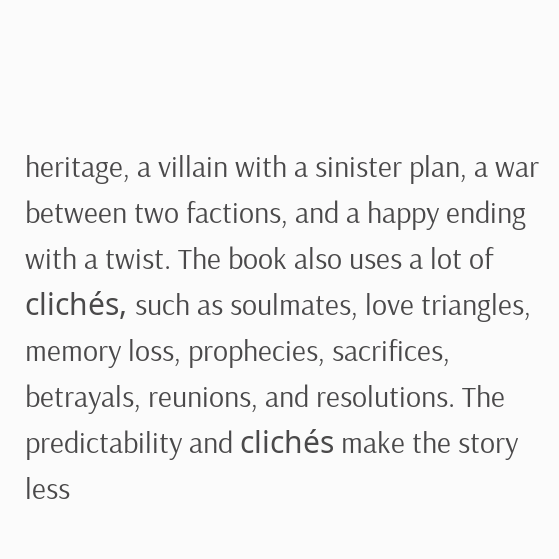heritage, a villain with a sinister plan, a war between two factions, and a happy ending with a twist. The book also uses a lot of clichés, such as soulmates, love triangles, memory loss, prophecies, sacrifices, betrayals, reunions, and resolutions. The predictability and clichés make the story less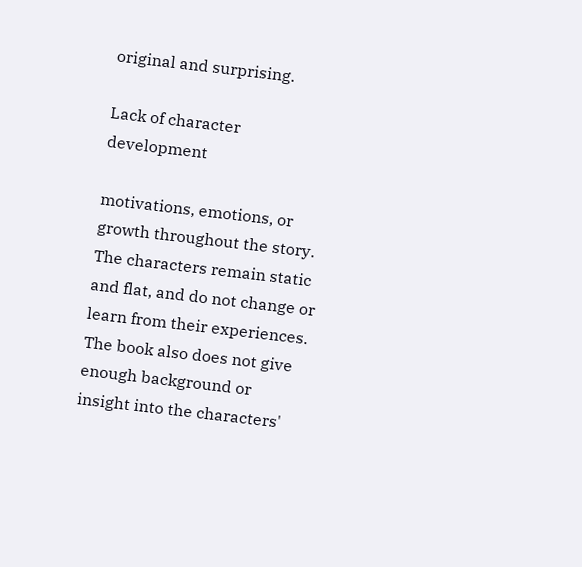original and surprising.

Lack of character development

motivations, emotions, or growth throughout the story. The characters remain static and flat, and do not change or learn from their experiences. The book also does not give enough background or insight into the characters'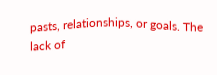pasts, relationships, or goals. The lack of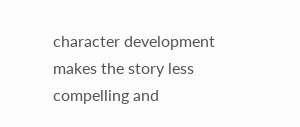character development makes the story less compelling and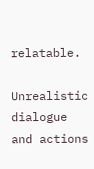relatable.

Unrealistic dialogue and actions